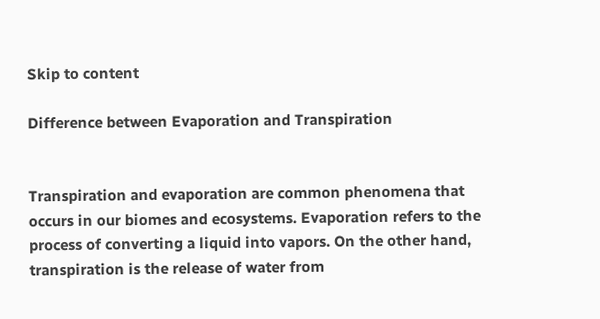Skip to content

Difference between Evaporation and Transpiration


Transpiration and evaporation are common phenomena that occurs in our biomes and ecosystems. Evaporation refers to the process of converting a liquid into vapors. On the other hand, transpiration is the release of water from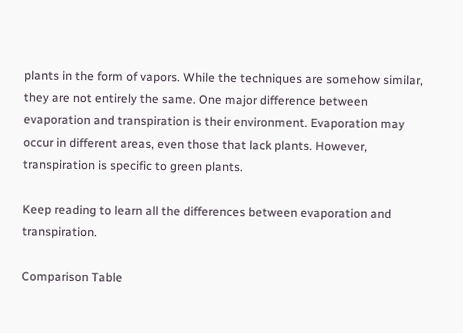plants in the form of vapors. While the techniques are somehow similar, they are not entirely the same. One major difference between evaporation and transpiration is their environment. Evaporation may occur in different areas, even those that lack plants. However, transpiration is specific to green plants.

Keep reading to learn all the differences between evaporation and transpiration.

Comparison Table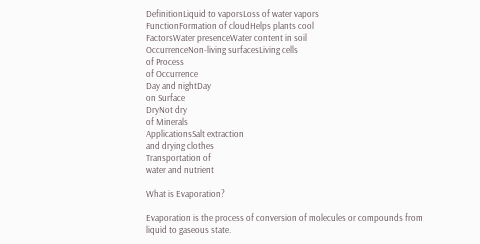DefinitionLiquid to vaporsLoss of water vapors
FunctionFormation of cloudHelps plants cool
FactorsWater presenceWater content in soil
OccurrenceNon-living surfacesLiving cells
of Process
of Occurrence
Day and nightDay
on Surface
DryNot dry
of Minerals
ApplicationsSalt extraction
and drying clothes
Transportation of
water and nutrient

What is Evaporation?

Evaporation is the process of conversion of molecules or compounds from liquid to gaseous state.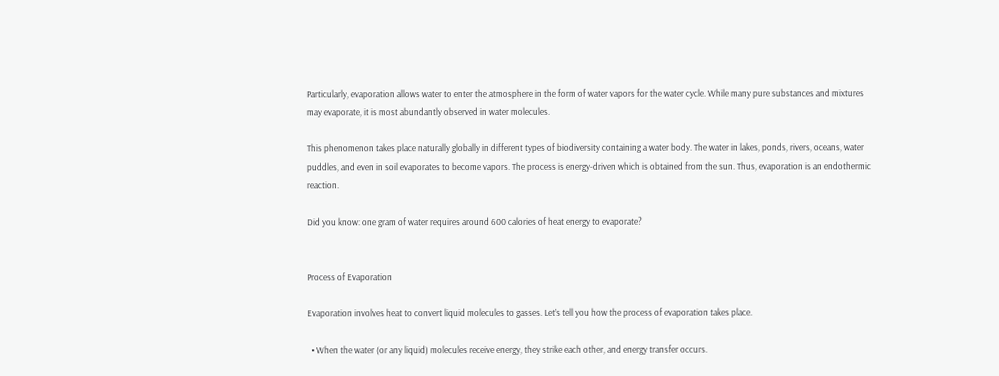Particularly, evaporation allows water to enter the atmosphere in the form of water vapors for the water cycle. While many pure substances and mixtures may evaporate, it is most abundantly observed in water molecules.

This phenomenon takes place naturally globally in different types of biodiversity containing a water body. The water in lakes, ponds, rivers, oceans, water puddles, and even in soil evaporates to become vapors. The process is energy-driven which is obtained from the sun. Thus, evaporation is an endothermic reaction.

Did you know: one gram of water requires around 600 calories of heat energy to evaporate?


Process of Evaporation

Evaporation involves heat to convert liquid molecules to gasses. Let’s tell you how the process of evaporation takes place.

  • When the water (or any liquid) molecules receive energy, they strike each other, and energy transfer occurs.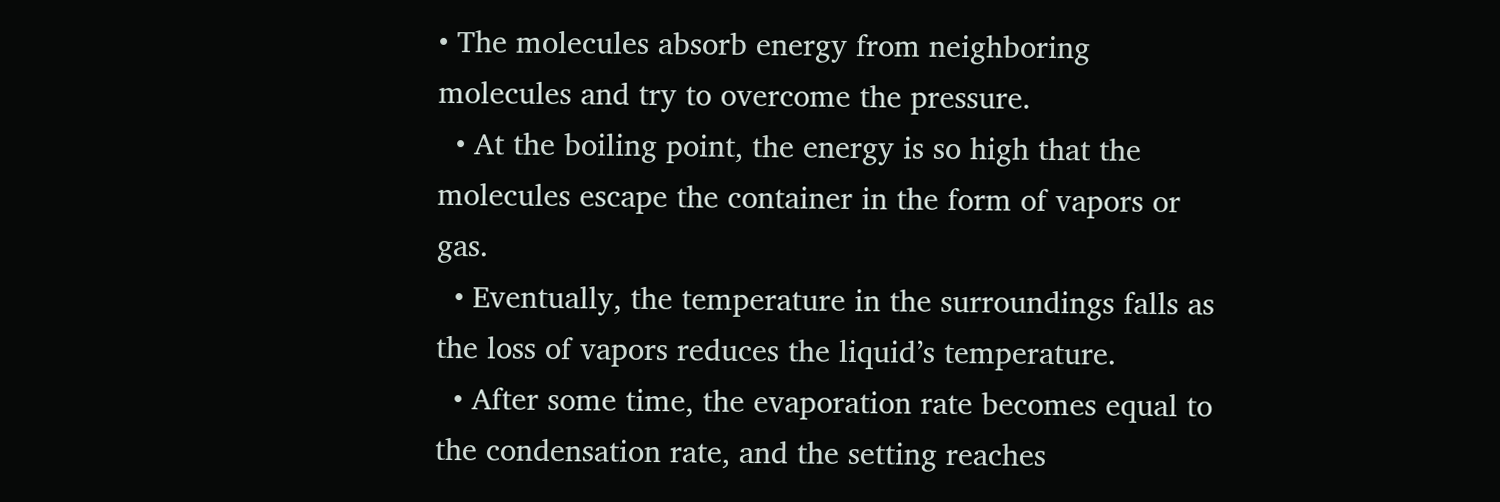• The molecules absorb energy from neighboring molecules and try to overcome the pressure.
  • At the boiling point, the energy is so high that the molecules escape the container in the form of vapors or gas.
  • Eventually, the temperature in the surroundings falls as the loss of vapors reduces the liquid’s temperature.
  • After some time, the evaporation rate becomes equal to the condensation rate, and the setting reaches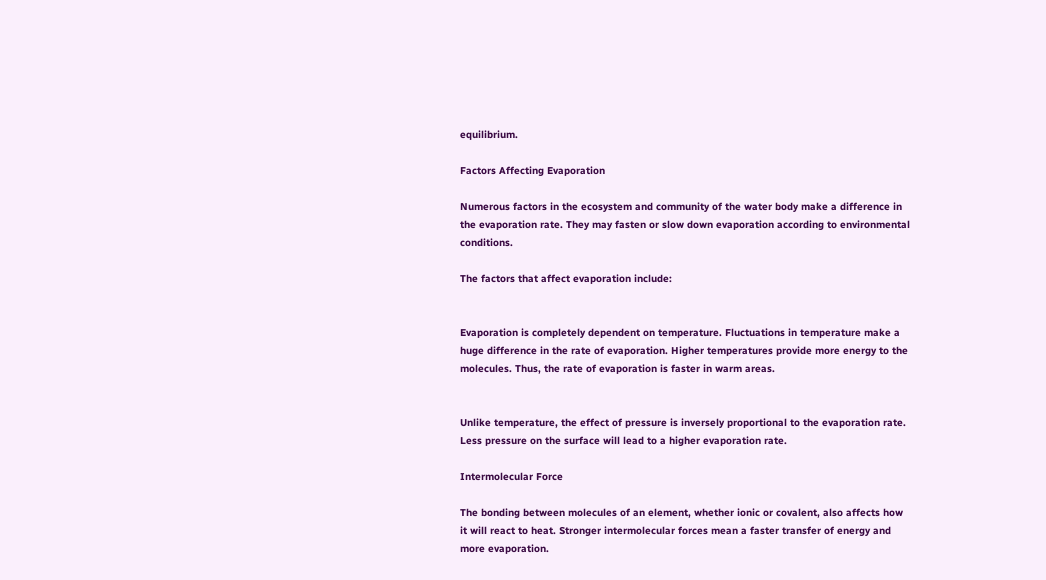equilibrium.

Factors Affecting Evaporation

Numerous factors in the ecosystem and community of the water body make a difference in the evaporation rate. They may fasten or slow down evaporation according to environmental conditions.

The factors that affect evaporation include:


Evaporation is completely dependent on temperature. Fluctuations in temperature make a huge difference in the rate of evaporation. Higher temperatures provide more energy to the molecules. Thus, the rate of evaporation is faster in warm areas.


Unlike temperature, the effect of pressure is inversely proportional to the evaporation rate. Less pressure on the surface will lead to a higher evaporation rate.

Intermolecular Force

The bonding between molecules of an element, whether ionic or covalent, also affects how it will react to heat. Stronger intermolecular forces mean a faster transfer of energy and more evaporation.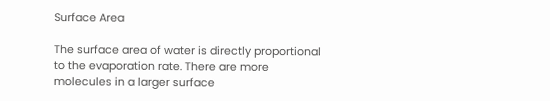Surface Area

The surface area of water is directly proportional to the evaporation rate. There are more molecules in a larger surface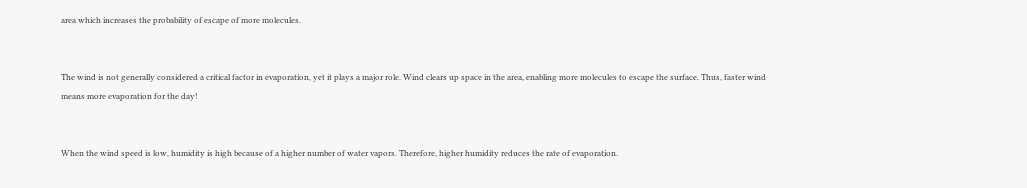area which increases the probability of escape of more molecules.


The wind is not generally considered a critical factor in evaporation, yet it plays a major role. Wind clears up space in the area, enabling more molecules to escape the surface. Thus, faster wind means more evaporation for the day!


When the wind speed is low, humidity is high because of a higher number of water vapors. Therefore, higher humidity reduces the rate of evaporation.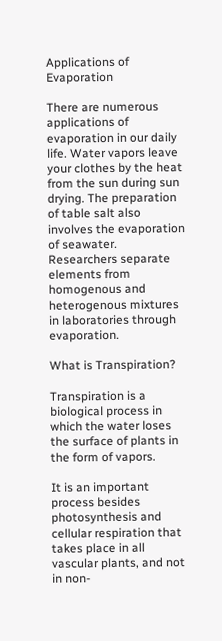Applications of Evaporation

There are numerous applications of evaporation in our daily life. Water vapors leave your clothes by the heat from the sun during sun drying. The preparation of table salt also involves the evaporation of seawater. Researchers separate elements from homogenous and heterogenous mixtures in laboratories through evaporation.

What is Transpiration?

Transpiration is a biological process in which the water loses the surface of plants in the form of vapors.

It is an important process besides photosynthesis and cellular respiration that takes place in all vascular plants, and not in non-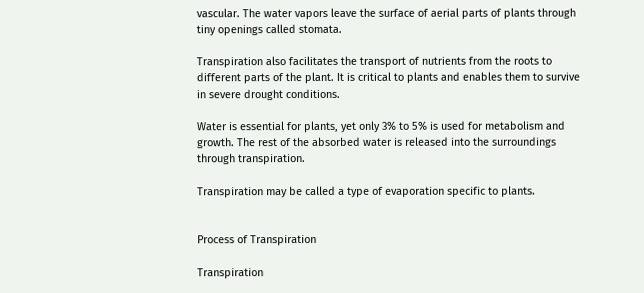vascular. The water vapors leave the surface of aerial parts of plants through tiny openings called stomata.

Transpiration also facilitates the transport of nutrients from the roots to different parts of the plant. It is critical to plants and enables them to survive in severe drought conditions.

Water is essential for plants, yet only 3% to 5% is used for metabolism and growth. The rest of the absorbed water is released into the surroundings through transpiration.

Transpiration may be called a type of evaporation specific to plants.


Process of Transpiration

Transpiration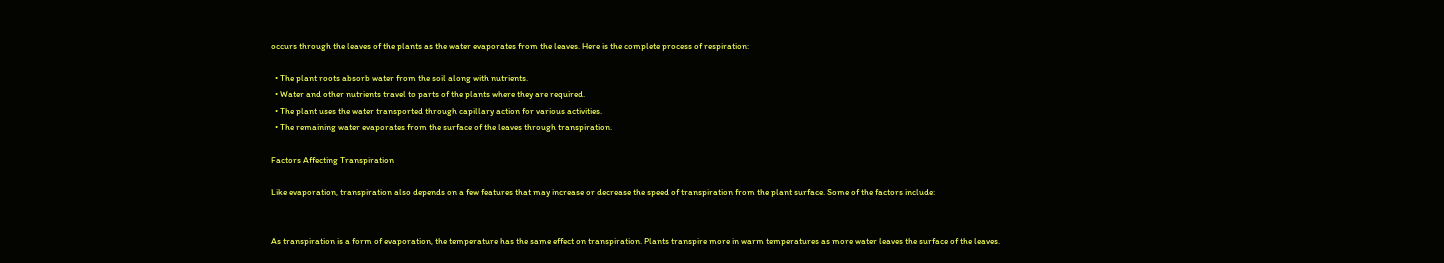occurs through the leaves of the plants as the water evaporates from the leaves. Here is the complete process of respiration:

  • The plant roots absorb water from the soil along with nutrients.
  • Water and other nutrients travel to parts of the plants where they are required.
  • The plant uses the water transported through capillary action for various activities.
  • The remaining water evaporates from the surface of the leaves through transpiration.

Factors Affecting Transpiration

Like evaporation, transpiration also depends on a few features that may increase or decrease the speed of transpiration from the plant surface. Some of the factors include:


As transpiration is a form of evaporation, the temperature has the same effect on transpiration. Plants transpire more in warm temperatures as more water leaves the surface of the leaves.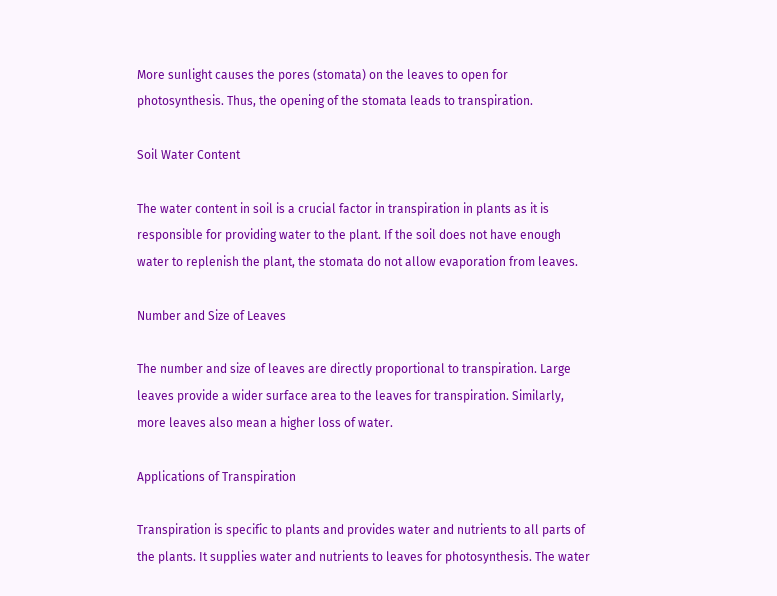More sunlight causes the pores (stomata) on the leaves to open for photosynthesis. Thus, the opening of the stomata leads to transpiration.

Soil Water Content

The water content in soil is a crucial factor in transpiration in plants as it is responsible for providing water to the plant. If the soil does not have enough water to replenish the plant, the stomata do not allow evaporation from leaves.

Number and Size of Leaves

The number and size of leaves are directly proportional to transpiration. Large leaves provide a wider surface area to the leaves for transpiration. Similarly, more leaves also mean a higher loss of water.

Applications of Transpiration

Transpiration is specific to plants and provides water and nutrients to all parts of the plants. It supplies water and nutrients to leaves for photosynthesis. The water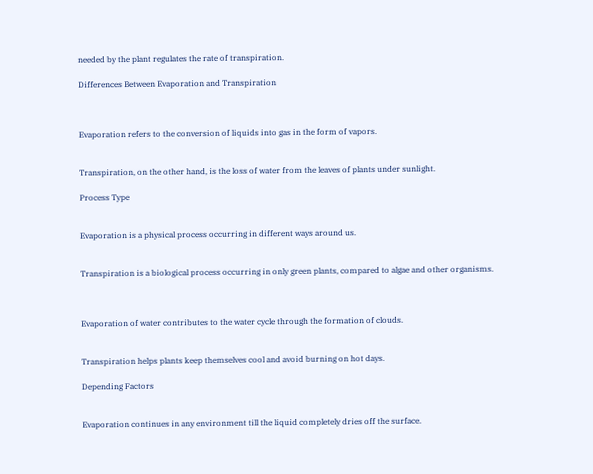needed by the plant regulates the rate of transpiration.

Differences Between Evaporation and Transpiration



Evaporation refers to the conversion of liquids into gas in the form of vapors.


Transpiration, on the other hand, is the loss of water from the leaves of plants under sunlight.

Process Type


Evaporation is a physical process occurring in different ways around us.


Transpiration is a biological process occurring in only green plants, compared to algae and other organisms.



Evaporation of water contributes to the water cycle through the formation of clouds.


Transpiration helps plants keep themselves cool and avoid burning on hot days.

Depending Factors


Evaporation continues in any environment till the liquid completely dries off the surface.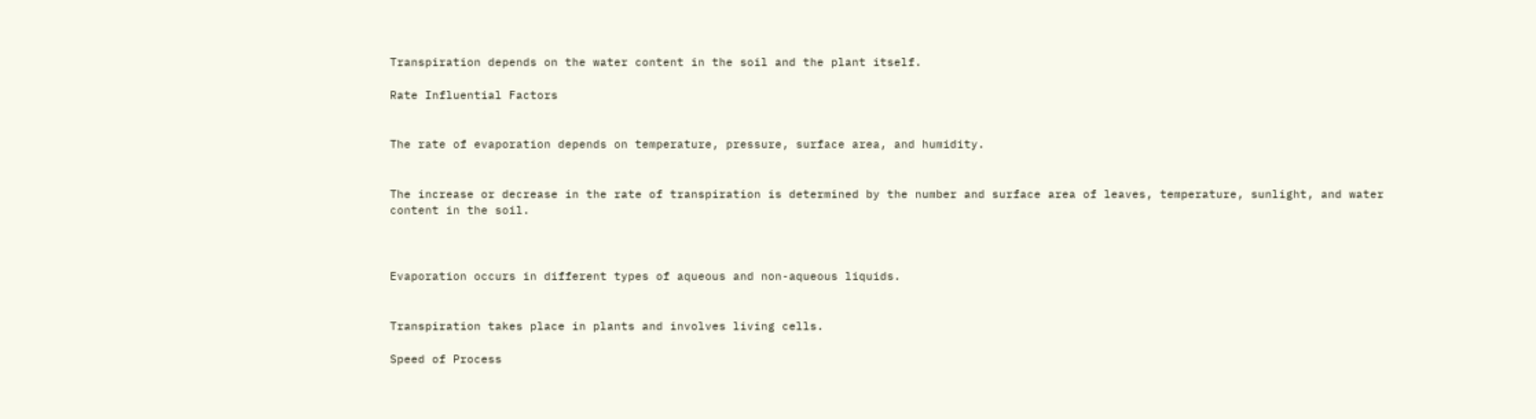Transpiration depends on the water content in the soil and the plant itself.

Rate Influential Factors


The rate of evaporation depends on temperature, pressure, surface area, and humidity.


The increase or decrease in the rate of transpiration is determined by the number and surface area of leaves, temperature, sunlight, and water content in the soil.



Evaporation occurs in different types of aqueous and non-aqueous liquids.


Transpiration takes place in plants and involves living cells.

Speed of Process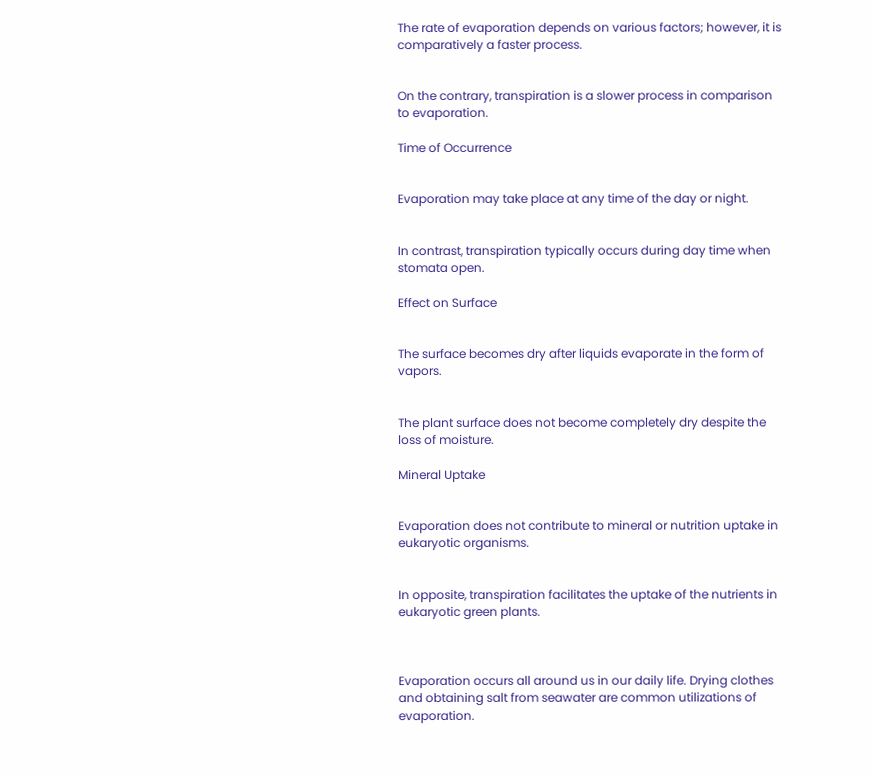The rate of evaporation depends on various factors; however, it is comparatively a faster process.


On the contrary, transpiration is a slower process in comparison to evaporation.

Time of Occurrence


Evaporation may take place at any time of the day or night.


In contrast, transpiration typically occurs during day time when stomata open.

Effect on Surface


The surface becomes dry after liquids evaporate in the form of vapors.


The plant surface does not become completely dry despite the loss of moisture.

Mineral Uptake


Evaporation does not contribute to mineral or nutrition uptake in eukaryotic organisms.


In opposite, transpiration facilitates the uptake of the nutrients in eukaryotic green plants.



Evaporation occurs all around us in our daily life. Drying clothes and obtaining salt from seawater are common utilizations of evaporation.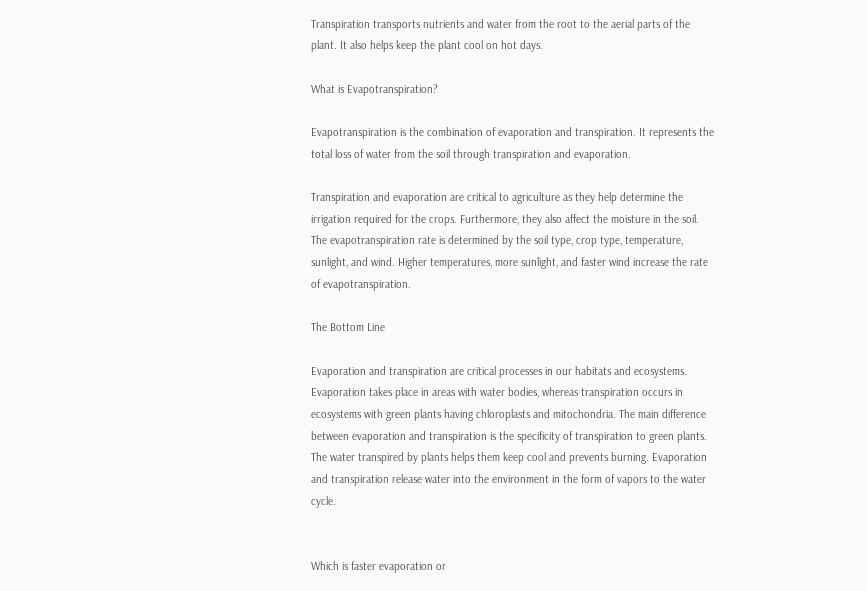Transpiration transports nutrients and water from the root to the aerial parts of the plant. It also helps keep the plant cool on hot days.

What is Evapotranspiration?

Evapotranspiration is the combination of evaporation and transpiration. It represents the total loss of water from the soil through transpiration and evaporation.

Transpiration and evaporation are critical to agriculture as they help determine the irrigation required for the crops. Furthermore, they also affect the moisture in the soil. The evapotranspiration rate is determined by the soil type, crop type, temperature, sunlight, and wind. Higher temperatures, more sunlight, and faster wind increase the rate of evapotranspiration.

The Bottom Line

Evaporation and transpiration are critical processes in our habitats and ecosystems. Evaporation takes place in areas with water bodies, whereas transpiration occurs in ecosystems with green plants having chloroplasts and mitochondria. The main difference between evaporation and transpiration is the specificity of transpiration to green plants. The water transpired by plants helps them keep cool and prevents burning. Evaporation and transpiration release water into the environment in the form of vapors to the water cycle.


Which is faster evaporation or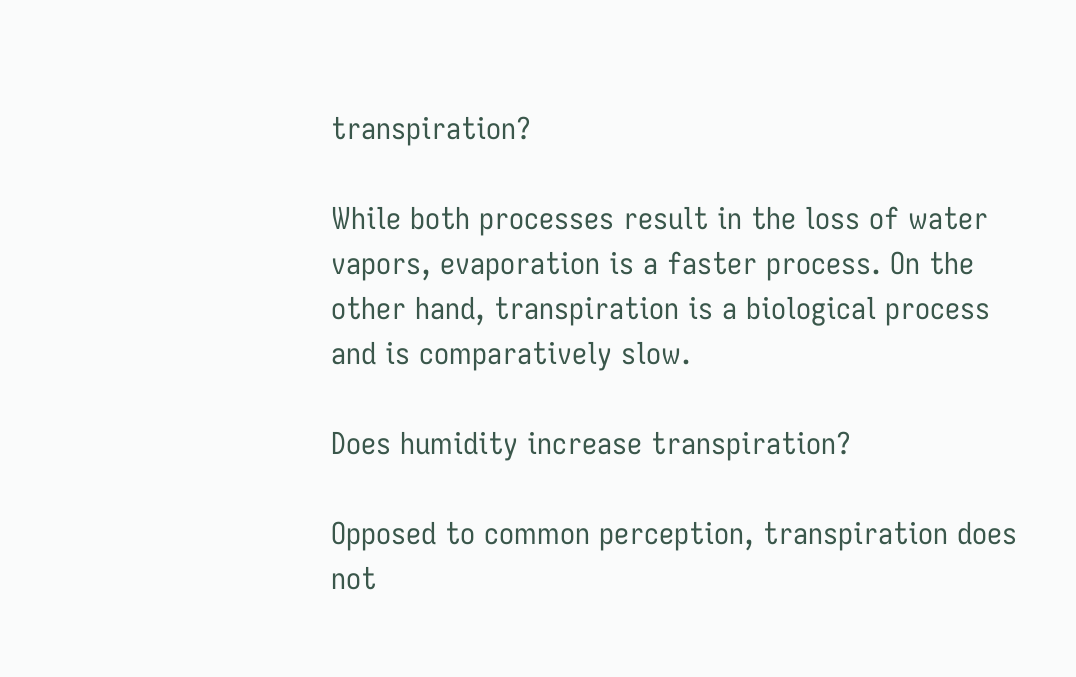transpiration?

While both processes result in the loss of water vapors, evaporation is a faster process. On the other hand, transpiration is a biological process and is comparatively slow.

Does humidity increase transpiration?

Opposed to common perception, transpiration does not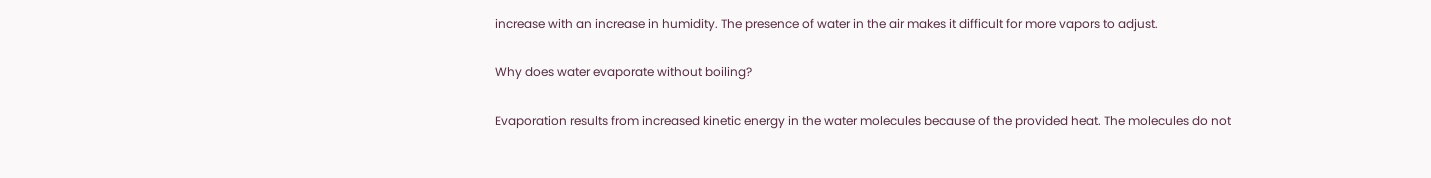increase with an increase in humidity. The presence of water in the air makes it difficult for more vapors to adjust.

Why does water evaporate without boiling?

Evaporation results from increased kinetic energy in the water molecules because of the provided heat. The molecules do not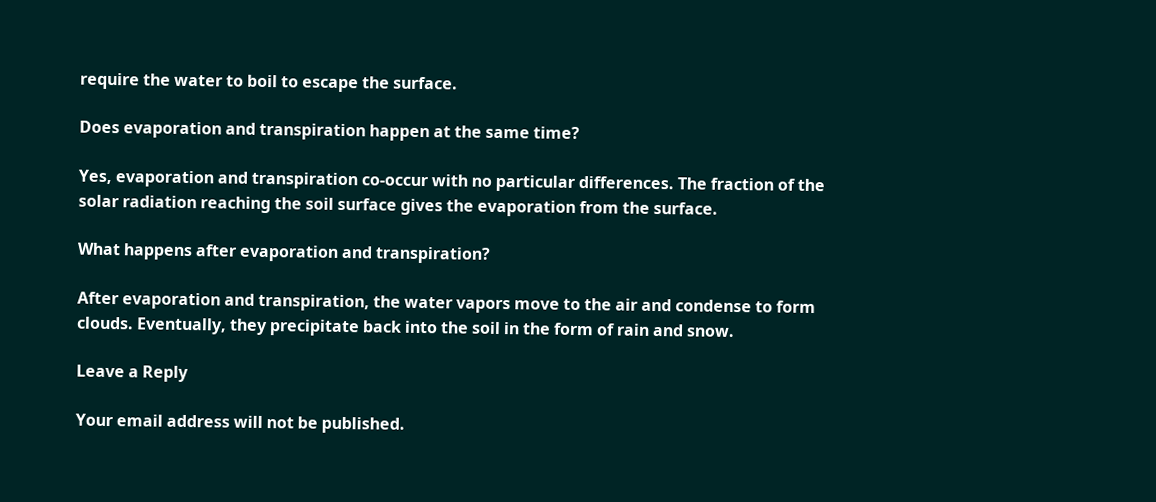require the water to boil to escape the surface.

Does evaporation and transpiration happen at the same time?

Yes, evaporation and transpiration co-occur with no particular differences. The fraction of the solar radiation reaching the soil surface gives the evaporation from the surface.

What happens after evaporation and transpiration?

After evaporation and transpiration, the water vapors move to the air and condense to form clouds. Eventually, they precipitate back into the soil in the form of rain and snow.

Leave a Reply

Your email address will not be published.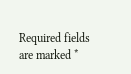Required fields are marked *